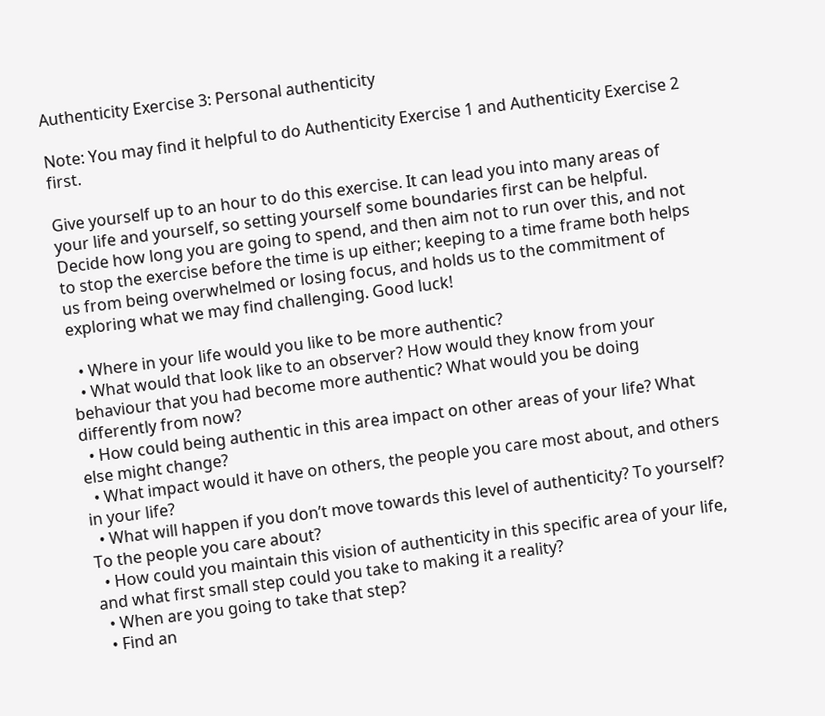Authenticity Exercise 3: Personal authenticity

Note: You may find it helpful to do Authenticity Exercise 1 and Authenticity Exercise 2 first.

Give yourself up to an hour to do this exercise. It can lead you into many areas of your life and yourself, so setting yourself some boundaries first can be helpful. Decide how long you are going to spend, and then aim not to run over this, and not to stop the exercise before the time is up either; keeping to a time frame both helps us from being overwhelmed or losing focus, and holds us to the commitment of exploring what we may find challenging. Good luck!

  • Where in your life would you like to be more authentic?
  • What would that look like to an observer? How would they know from your behaviour that you had become more authentic? What would you be doing differently from now?
  • How could being authentic in this area impact on other areas of your life? What else might change?
  • What impact would it have on others, the people you care most about, and others in your life?
  • What will happen if you don’t move towards this level of authenticity? To yourself? To the people you care about?
  • How could you maintain this vision of authenticity in this specific area of your life, and what first small step could you take to making it a reality?
  • When are you going to take that step?
  • Find an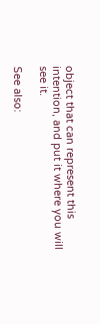object that can represent this intention, and put it where you will see it.

See also: